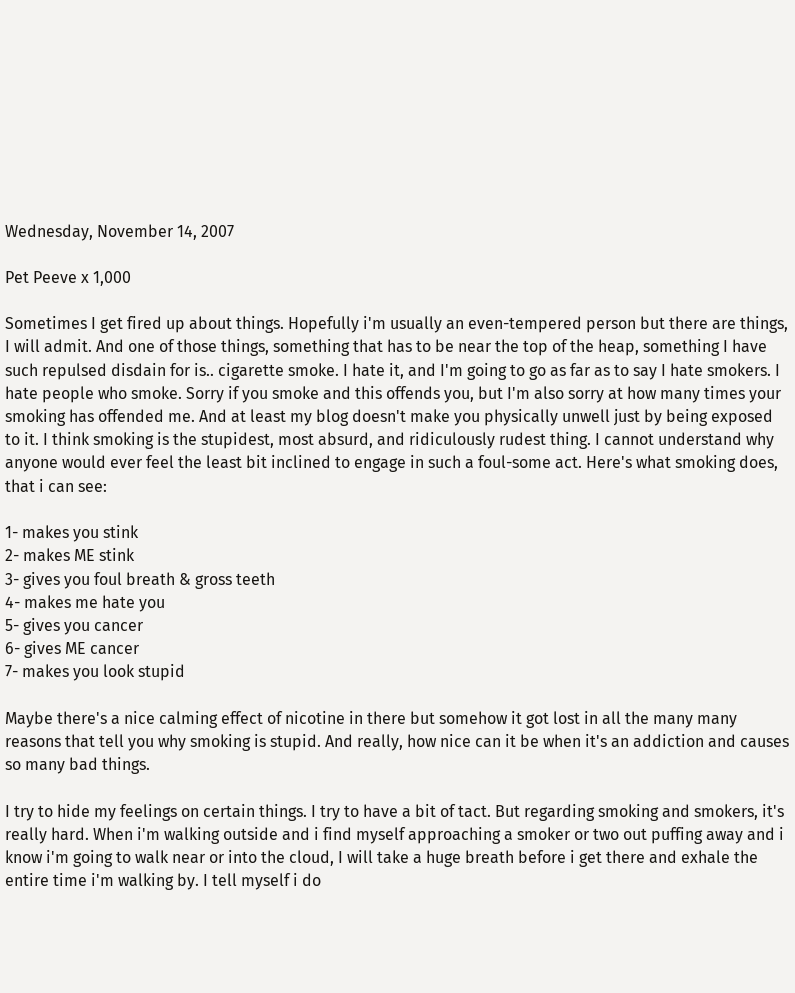Wednesday, November 14, 2007

Pet Peeve x 1,000

Sometimes I get fired up about things. Hopefully i'm usually an even-tempered person but there are things, I will admit. And one of those things, something that has to be near the top of the heap, something I have such repulsed disdain for is.. cigarette smoke. I hate it, and I'm going to go as far as to say I hate smokers. I hate people who smoke. Sorry if you smoke and this offends you, but I'm also sorry at how many times your smoking has offended me. And at least my blog doesn't make you physically unwell just by being exposed to it. I think smoking is the stupidest, most absurd, and ridiculously rudest thing. I cannot understand why anyone would ever feel the least bit inclined to engage in such a foul-some act. Here's what smoking does, that i can see:

1- makes you stink
2- makes ME stink
3- gives you foul breath & gross teeth
4- makes me hate you
5- gives you cancer
6- gives ME cancer
7- makes you look stupid

Maybe there's a nice calming effect of nicotine in there but somehow it got lost in all the many many reasons that tell you why smoking is stupid. And really, how nice can it be when it's an addiction and causes so many bad things.

I try to hide my feelings on certain things. I try to have a bit of tact. But regarding smoking and smokers, it's really hard. When i'm walking outside and i find myself approaching a smoker or two out puffing away and i know i'm going to walk near or into the cloud, I will take a huge breath before i get there and exhale the entire time i'm walking by. I tell myself i do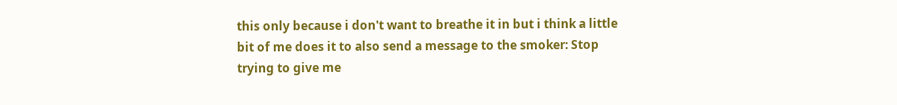this only because i don't want to breathe it in but i think a little bit of me does it to also send a message to the smoker: Stop trying to give me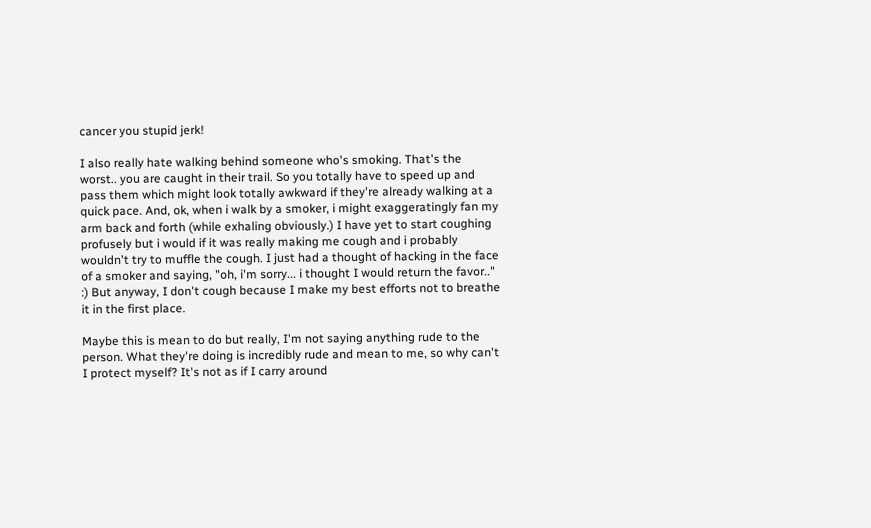cancer you stupid jerk!

I also really hate walking behind someone who's smoking. That's the worst.. you are caught in their trail. So you totally have to speed up and pass them which might look totally awkward if they're already walking at a quick pace. And, ok, when i walk by a smoker, i might exaggeratingly fan my arm back and forth (while exhaling obviously.) I have yet to start coughing profusely but i would if it was really making me cough and i probably wouldn't try to muffle the cough. I just had a thought of hacking in the face of a smoker and saying, "oh, i'm sorry... i thought I would return the favor.." :) But anyway, I don't cough because I make my best efforts not to breathe it in the first place.

Maybe this is mean to do but really, I'm not saying anything rude to the person. What they're doing is incredibly rude and mean to me, so why can't I protect myself? It's not as if I carry around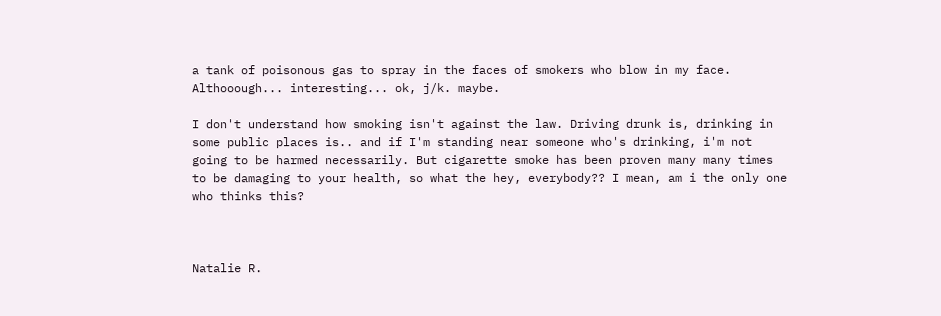a tank of poisonous gas to spray in the faces of smokers who blow in my face. Althooough... interesting... ok, j/k. maybe.

I don't understand how smoking isn't against the law. Driving drunk is, drinking in some public places is.. and if I'm standing near someone who's drinking, i'm not going to be harmed necessarily. But cigarette smoke has been proven many many times to be damaging to your health, so what the hey, everybody?? I mean, am i the only one who thinks this?



Natalie R.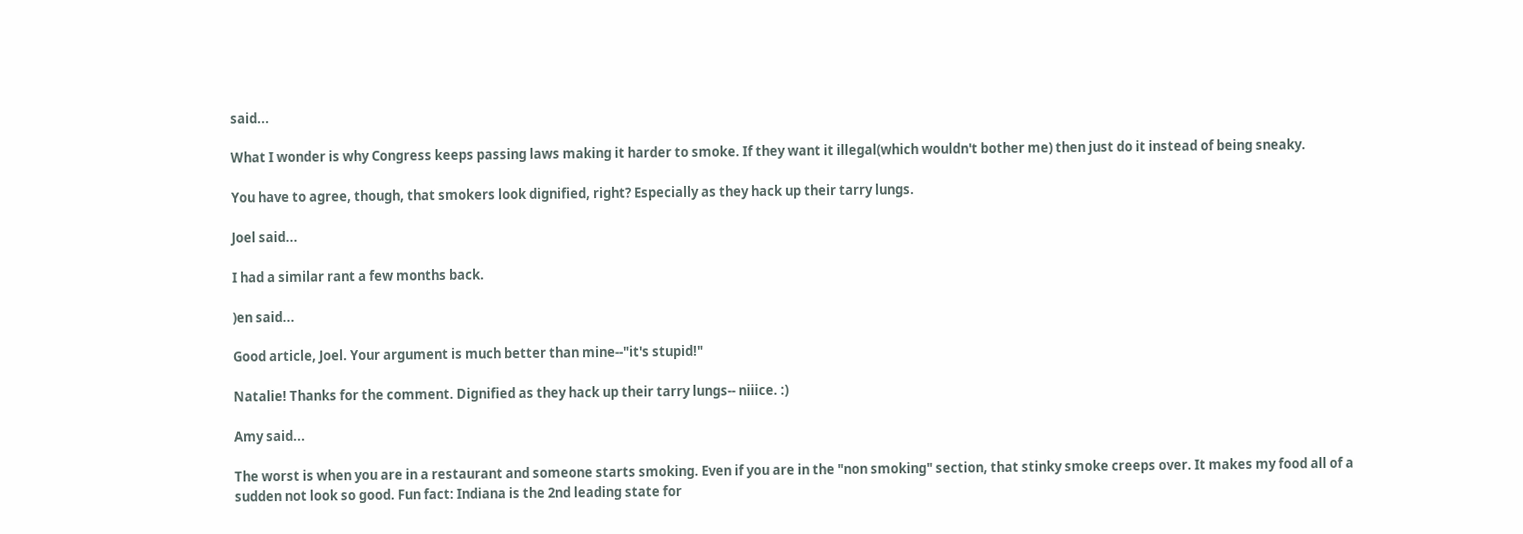said...

What I wonder is why Congress keeps passing laws making it harder to smoke. If they want it illegal(which wouldn't bother me) then just do it instead of being sneaky.

You have to agree, though, that smokers look dignified, right? Especially as they hack up their tarry lungs.

Joel said...

I had a similar rant a few months back.

)en said...

Good article, Joel. Your argument is much better than mine--"it's stupid!"

Natalie! Thanks for the comment. Dignified as they hack up their tarry lungs-- niiice. :)

Amy said...

The worst is when you are in a restaurant and someone starts smoking. Even if you are in the "non smoking" section, that stinky smoke creeps over. It makes my food all of a sudden not look so good. Fun fact: Indiana is the 2nd leading state for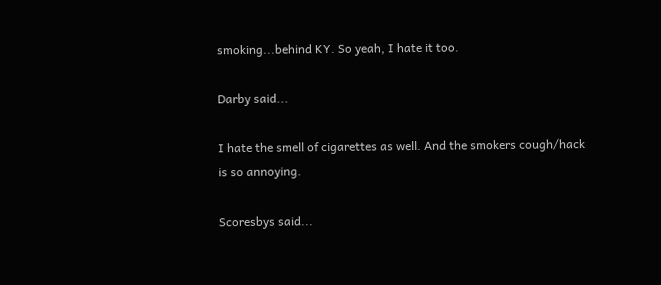smoking...behind KY. So yeah, I hate it too.

Darby said...

I hate the smell of cigarettes as well. And the smokers cough/hack is so annoying.

Scoresbys said...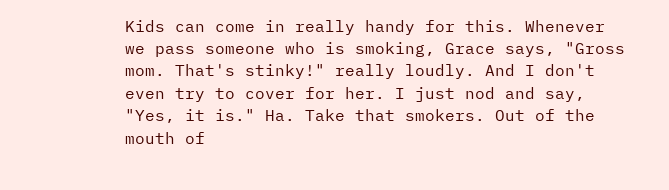Kids can come in really handy for this. Whenever we pass someone who is smoking, Grace says, "Gross mom. That's stinky!" really loudly. And I don't even try to cover for her. I just nod and say, "Yes, it is." Ha. Take that smokers. Out of the mouth of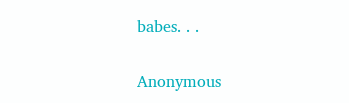babes. . .

Anonymous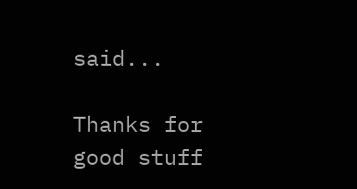said...

Thanks for good stuff